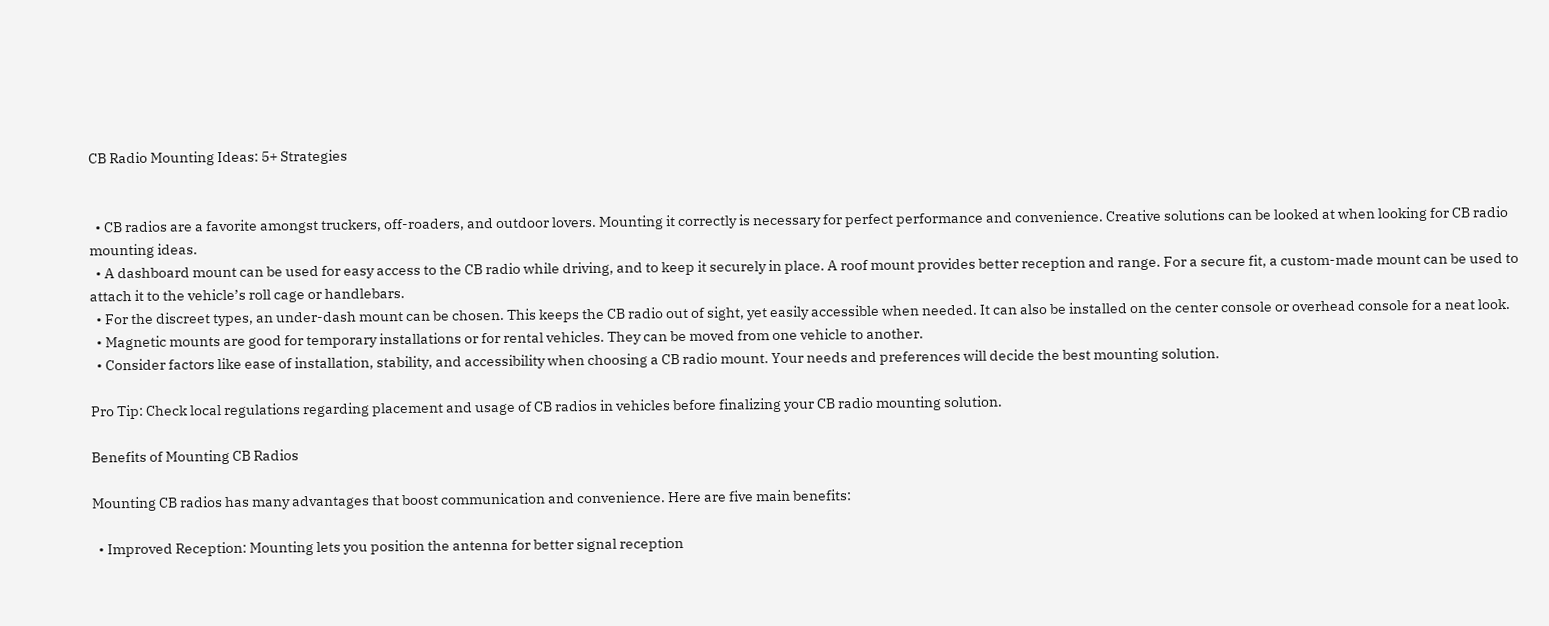CB Radio Mounting Ideas: 5+ Strategies


  • CB radios are a favorite amongst truckers, off-roaders, and outdoor lovers. Mounting it correctly is necessary for perfect performance and convenience. Creative solutions can be looked at when looking for CB radio mounting ideas.
  • A dashboard mount can be used for easy access to the CB radio while driving, and to keep it securely in place. A roof mount provides better reception and range. For a secure fit, a custom-made mount can be used to attach it to the vehicle’s roll cage or handlebars.
  • For the discreet types, an under-dash mount can be chosen. This keeps the CB radio out of sight, yet easily accessible when needed. It can also be installed on the center console or overhead console for a neat look.
  • Magnetic mounts are good for temporary installations or for rental vehicles. They can be moved from one vehicle to another.
  • Consider factors like ease of installation, stability, and accessibility when choosing a CB radio mount. Your needs and preferences will decide the best mounting solution.

Pro Tip: Check local regulations regarding placement and usage of CB radios in vehicles before finalizing your CB radio mounting solution.

Benefits of Mounting CB Radios

Mounting CB radios has many advantages that boost communication and convenience. Here are five main benefits:

  • Improved Reception: Mounting lets you position the antenna for better signal reception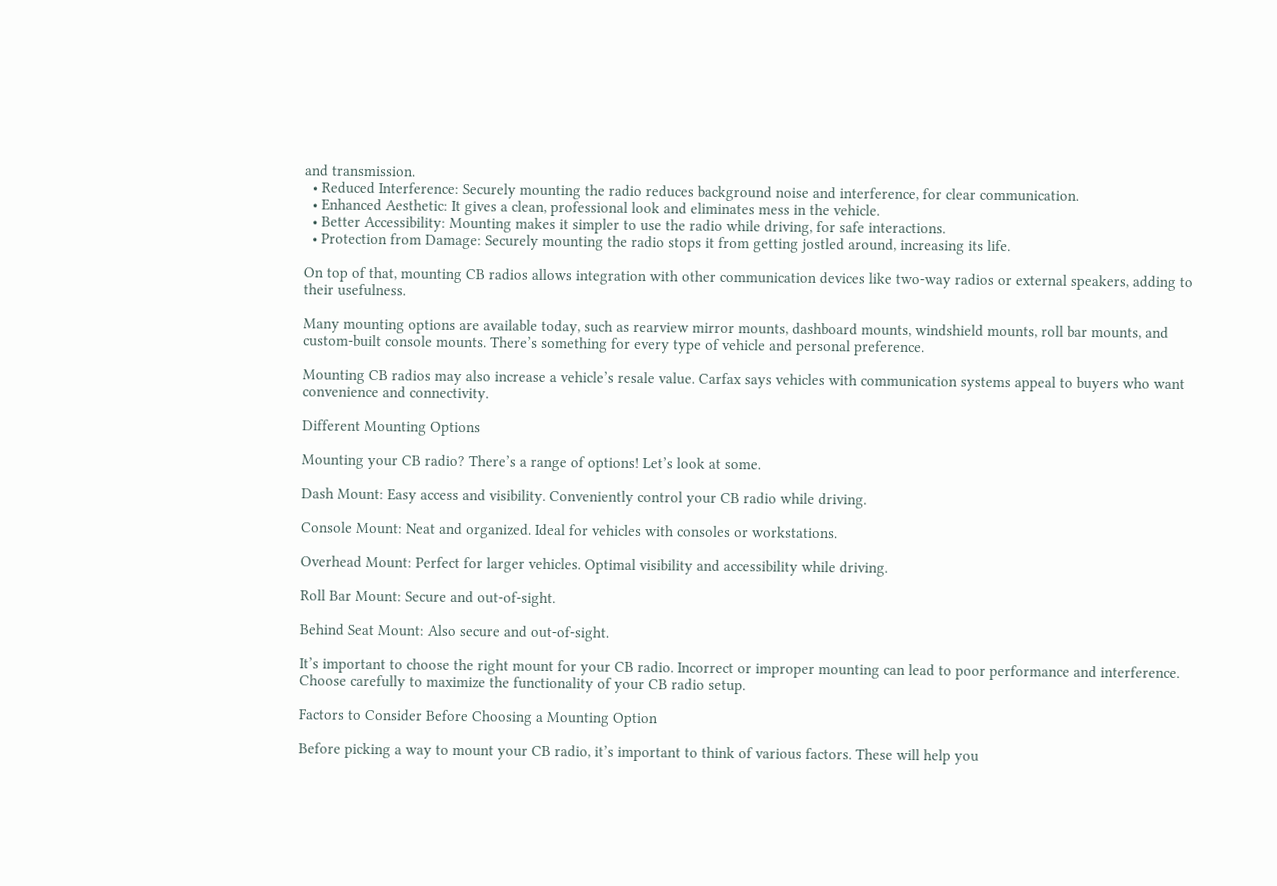and transmission.
  • Reduced Interference: Securely mounting the radio reduces background noise and interference, for clear communication.
  • Enhanced Aesthetic: It gives a clean, professional look and eliminates mess in the vehicle.
  • Better Accessibility: Mounting makes it simpler to use the radio while driving, for safe interactions.
  • Protection from Damage: Securely mounting the radio stops it from getting jostled around, increasing its life.

On top of that, mounting CB radios allows integration with other communication devices like two-way radios or external speakers, adding to their usefulness.

Many mounting options are available today, such as rearview mirror mounts, dashboard mounts, windshield mounts, roll bar mounts, and custom-built console mounts. There’s something for every type of vehicle and personal preference.

Mounting CB radios may also increase a vehicle’s resale value. Carfax says vehicles with communication systems appeal to buyers who want convenience and connectivity.

Different Mounting Options

Mounting your CB radio? There’s a range of options! Let’s look at some.

Dash Mount: Easy access and visibility. Conveniently control your CB radio while driving.

Console Mount: Neat and organized. Ideal for vehicles with consoles or workstations.

Overhead Mount: Perfect for larger vehicles. Optimal visibility and accessibility while driving.

Roll Bar Mount: Secure and out-of-sight.

Behind Seat Mount: Also secure and out-of-sight.

It’s important to choose the right mount for your CB radio. Incorrect or improper mounting can lead to poor performance and interference. Choose carefully to maximize the functionality of your CB radio setup.

Factors to Consider Before Choosing a Mounting Option

Before picking a way to mount your CB radio, it’s important to think of various factors. These will help you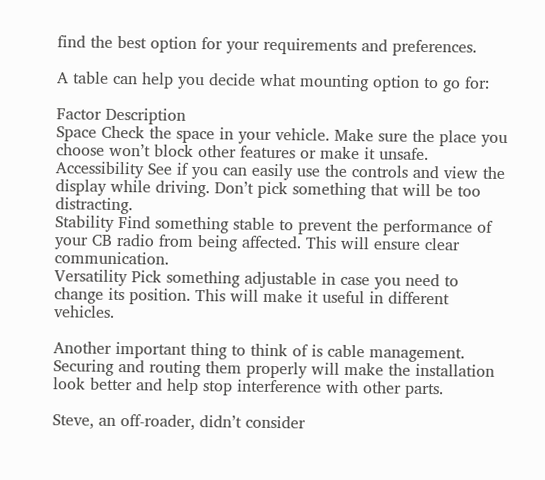find the best option for your requirements and preferences.

A table can help you decide what mounting option to go for:

Factor Description
Space Check the space in your vehicle. Make sure the place you choose won’t block other features or make it unsafe.
Accessibility See if you can easily use the controls and view the display while driving. Don’t pick something that will be too distracting.
Stability Find something stable to prevent the performance of your CB radio from being affected. This will ensure clear communication.
Versatility Pick something adjustable in case you need to change its position. This will make it useful in different vehicles.

Another important thing to think of is cable management. Securing and routing them properly will make the installation look better and help stop interference with other parts.

Steve, an off-roader, didn’t consider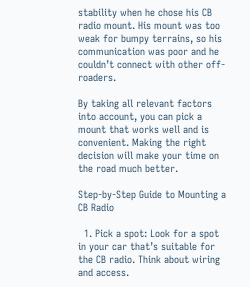stability when he chose his CB radio mount. His mount was too weak for bumpy terrains, so his communication was poor and he couldn’t connect with other off-roaders.

By taking all relevant factors into account, you can pick a mount that works well and is convenient. Making the right decision will make your time on the road much better.

Step-by-Step Guide to Mounting a CB Radio

  1. Pick a spot: Look for a spot in your car that’s suitable for the CB radio. Think about wiring and access.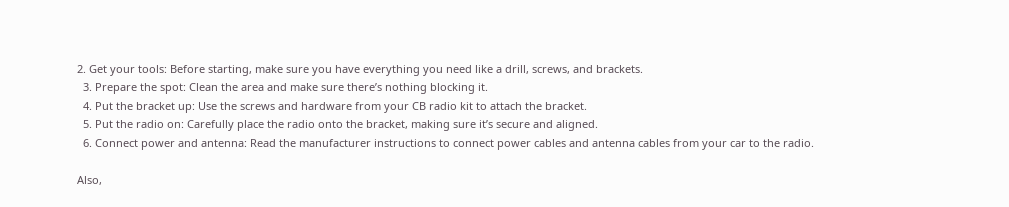2. Get your tools: Before starting, make sure you have everything you need like a drill, screws, and brackets.
  3. Prepare the spot: Clean the area and make sure there’s nothing blocking it.
  4. Put the bracket up: Use the screws and hardware from your CB radio kit to attach the bracket.
  5. Put the radio on: Carefully place the radio onto the bracket, making sure it’s secure and aligned.
  6. Connect power and antenna: Read the manufacturer instructions to connect power cables and antenna cables from your car to the radio.

Also,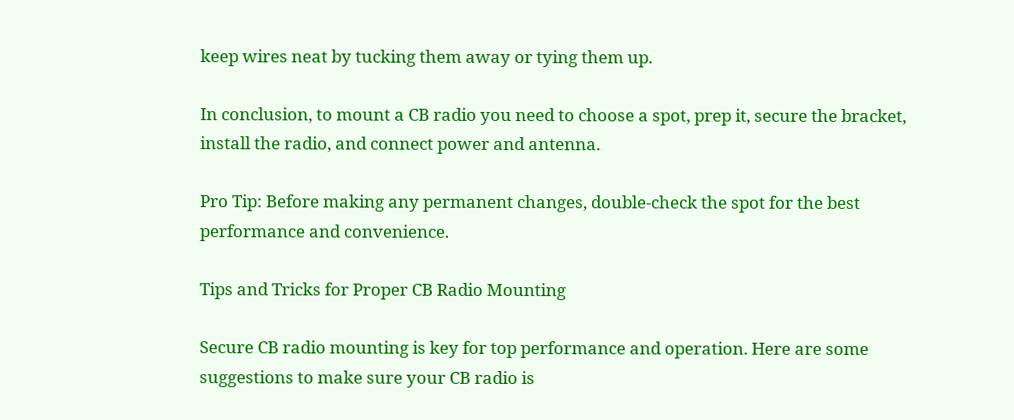keep wires neat by tucking them away or tying them up.

In conclusion, to mount a CB radio you need to choose a spot, prep it, secure the bracket, install the radio, and connect power and antenna.

Pro Tip: Before making any permanent changes, double-check the spot for the best performance and convenience.

Tips and Tricks for Proper CB Radio Mounting

Secure CB radio mounting is key for top performance and operation. Here are some suggestions to make sure your CB radio is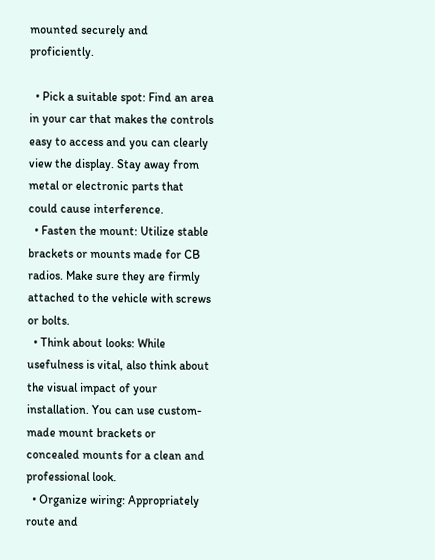mounted securely and proficiently.

  • Pick a suitable spot: Find an area in your car that makes the controls easy to access and you can clearly view the display. Stay away from metal or electronic parts that could cause interference.
  • Fasten the mount: Utilize stable brackets or mounts made for CB radios. Make sure they are firmly attached to the vehicle with screws or bolts.
  • Think about looks: While usefulness is vital, also think about the visual impact of your installation. You can use custom-made mount brackets or concealed mounts for a clean and professional look.
  • Organize wiring: Appropriately route and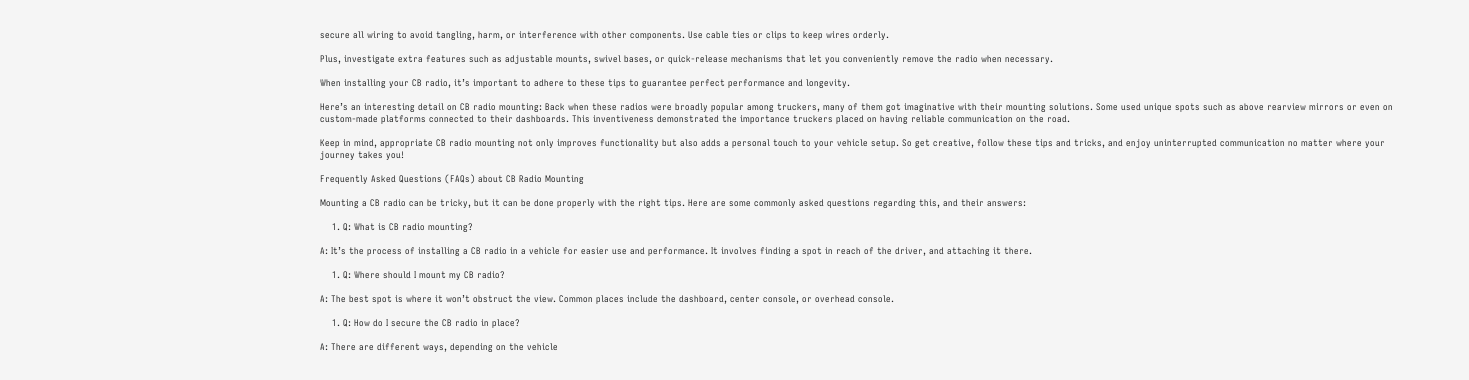secure all wiring to avoid tangling, harm, or interference with other components. Use cable ties or clips to keep wires orderly.

Plus, investigate extra features such as adjustable mounts, swivel bases, or quick-release mechanisms that let you conveniently remove the radio when necessary.

When installing your CB radio, it’s important to adhere to these tips to guarantee perfect performance and longevity.

Here’s an interesting detail on CB radio mounting: Back when these radios were broadly popular among truckers, many of them got imaginative with their mounting solutions. Some used unique spots such as above rearview mirrors or even on custom-made platforms connected to their dashboards. This inventiveness demonstrated the importance truckers placed on having reliable communication on the road.

Keep in mind, appropriate CB radio mounting not only improves functionality but also adds a personal touch to your vehicle setup. So get creative, follow these tips and tricks, and enjoy uninterrupted communication no matter where your journey takes you!

Frequently Asked Questions (FAQs) about CB Radio Mounting

Mounting a CB radio can be tricky, but it can be done properly with the right tips. Here are some commonly asked questions regarding this, and their answers:

    1. Q: What is CB radio mounting?

A: It’s the process of installing a CB radio in a vehicle for easier use and performance. It involves finding a spot in reach of the driver, and attaching it there.

    1. Q: Where should I mount my CB radio?

A: The best spot is where it won’t obstruct the view. Common places include the dashboard, center console, or overhead console.

    1. Q: How do I secure the CB radio in place?

A: There are different ways, depending on the vehicle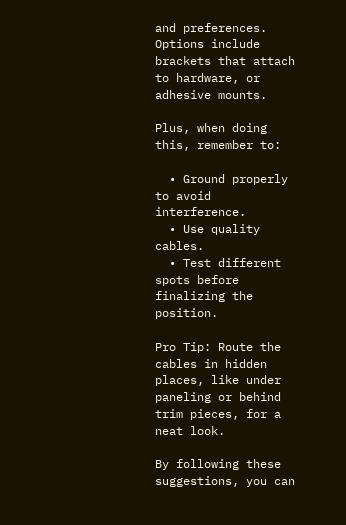and preferences. Options include brackets that attach to hardware, or adhesive mounts.

Plus, when doing this, remember to:

  • Ground properly to avoid interference.
  • Use quality cables.
  • Test different spots before finalizing the position.

Pro Tip: Route the cables in hidden places, like under paneling or behind trim pieces, for a neat look.

By following these suggestions, you can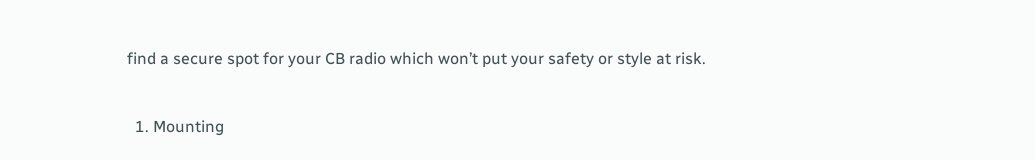find a secure spot for your CB radio which won’t put your safety or style at risk.


  1. Mounting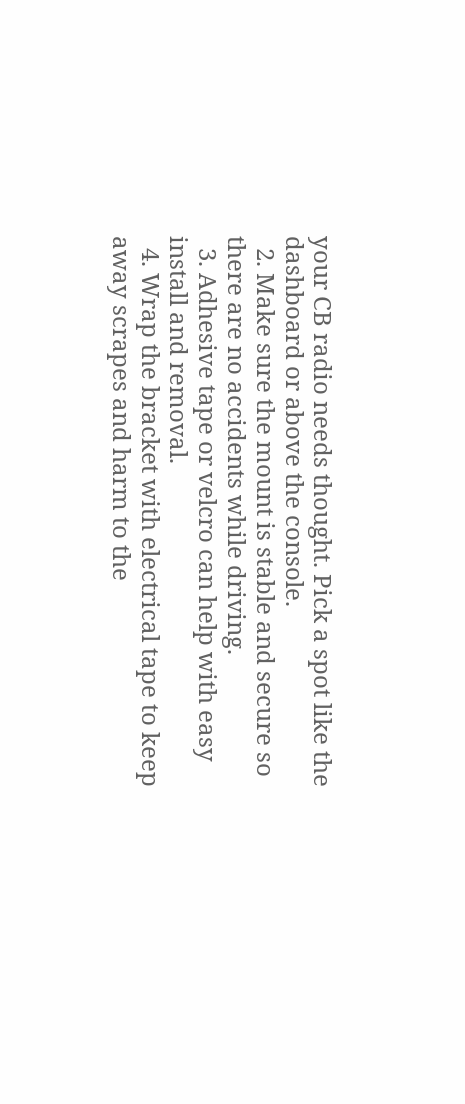your CB radio needs thought. Pick a spot like the dashboard or above the console.
  2. Make sure the mount is stable and secure so there are no accidents while driving.
  3. Adhesive tape or velcro can help with easy install and removal.
  4. Wrap the bracket with electrical tape to keep away scrapes and harm to the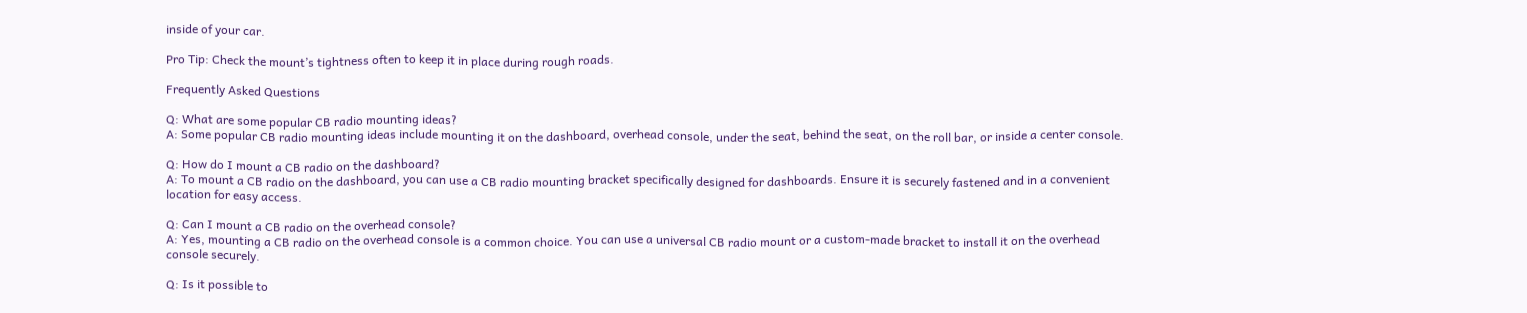inside of your car.

Pro Tip: Check the mount’s tightness often to keep it in place during rough roads.

Frequently Asked Questions

Q: What are some popular CB radio mounting ideas?
A: Some popular CB radio mounting ideas include mounting it on the dashboard, overhead console, under the seat, behind the seat, on the roll bar, or inside a center console.

Q: How do I mount a CB radio on the dashboard?
A: To mount a CB radio on the dashboard, you can use a CB radio mounting bracket specifically designed for dashboards. Ensure it is securely fastened and in a convenient location for easy access.

Q: Can I mount a CB radio on the overhead console?
A: Yes, mounting a CB radio on the overhead console is a common choice. You can use a universal CB radio mount or a custom-made bracket to install it on the overhead console securely.

Q: Is it possible to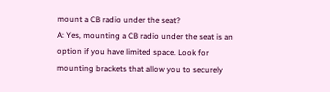mount a CB radio under the seat?
A: Yes, mounting a CB radio under the seat is an option if you have limited space. Look for mounting brackets that allow you to securely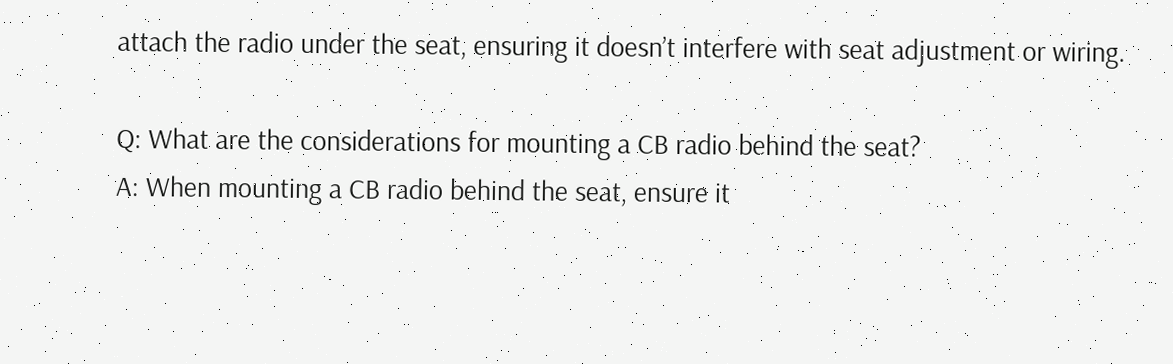attach the radio under the seat, ensuring it doesn’t interfere with seat adjustment or wiring.

Q: What are the considerations for mounting a CB radio behind the seat?
A: When mounting a CB radio behind the seat, ensure it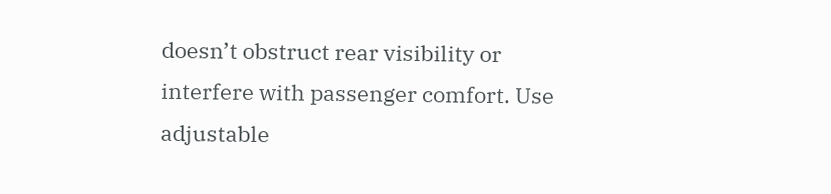doesn’t obstruct rear visibility or interfere with passenger comfort. Use adjustable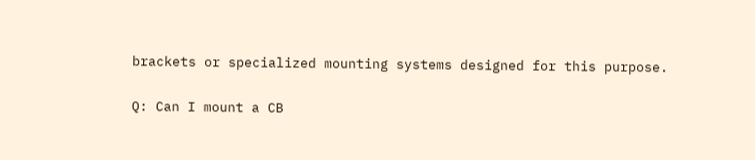brackets or specialized mounting systems designed for this purpose.

Q: Can I mount a CB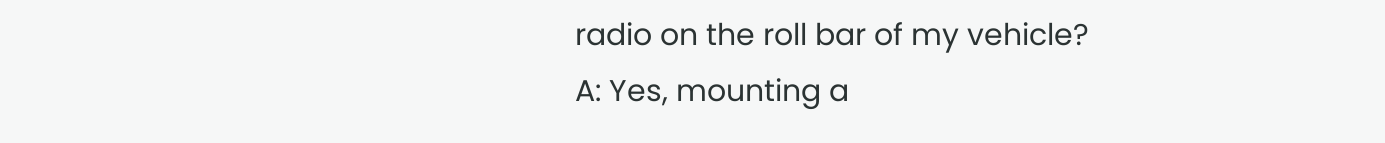radio on the roll bar of my vehicle?
A: Yes, mounting a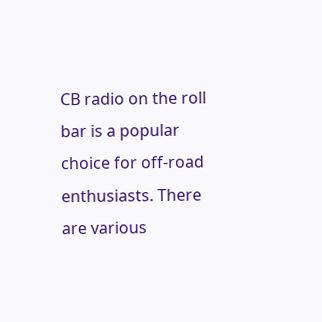CB radio on the roll bar is a popular choice for off-road enthusiasts. There are various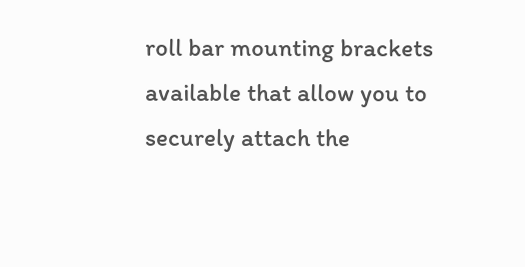roll bar mounting brackets available that allow you to securely attach the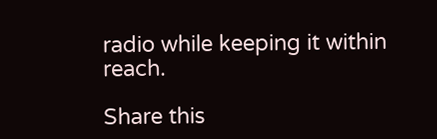radio while keeping it within reach.

Share this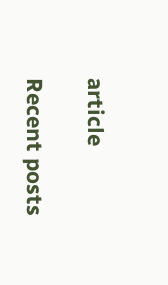article

Recent posts